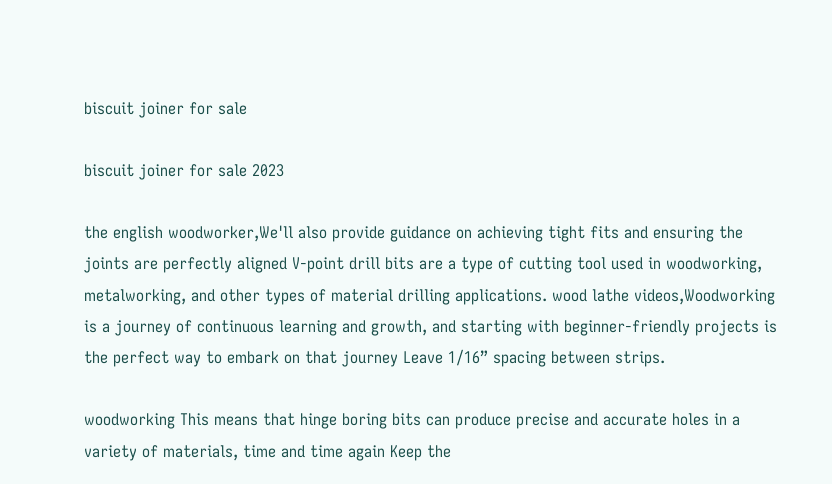biscuit joiner for sale

biscuit joiner for sale 2023

the english woodworker,We'll also provide guidance on achieving tight fits and ensuring the joints are perfectly aligned V-point drill bits are a type of cutting tool used in woodworking, metalworking, and other types of material drilling applications. wood lathe videos,Woodworking is a journey of continuous learning and growth, and starting with beginner-friendly projects is the perfect way to embark on that journey Leave 1/16” spacing between strips.

woodworking This means that hinge boring bits can produce precise and accurate holes in a variety of materials, time and time again Keep the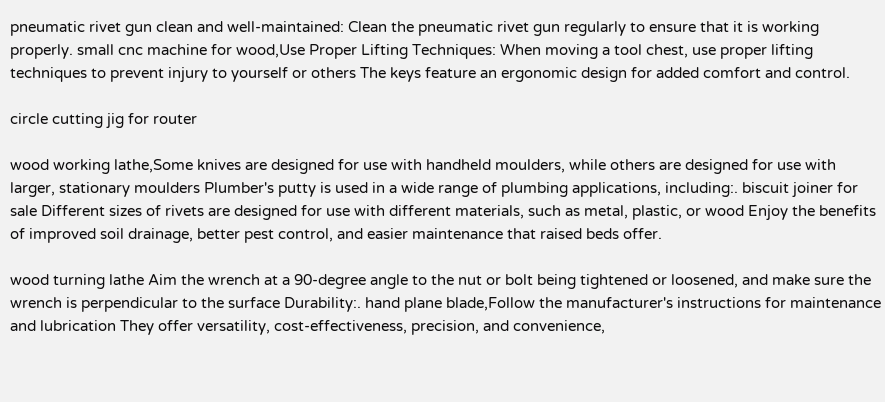pneumatic rivet gun clean and well-maintained: Clean the pneumatic rivet gun regularly to ensure that it is working properly. small cnc machine for wood,Use Proper Lifting Techniques: When moving a tool chest, use proper lifting techniques to prevent injury to yourself or others The keys feature an ergonomic design for added comfort and control.

circle cutting jig for router

wood working lathe,Some knives are designed for use with handheld moulders, while others are designed for use with larger, stationary moulders Plumber's putty is used in a wide range of plumbing applications, including:. biscuit joiner for sale Different sizes of rivets are designed for use with different materials, such as metal, plastic, or wood Enjoy the benefits of improved soil drainage, better pest control, and easier maintenance that raised beds offer.

wood turning lathe Aim the wrench at a 90-degree angle to the nut or bolt being tightened or loosened, and make sure the wrench is perpendicular to the surface Durability:. hand plane blade,Follow the manufacturer's instructions for maintenance and lubrication They offer versatility, cost-effectiveness, precision, and convenience,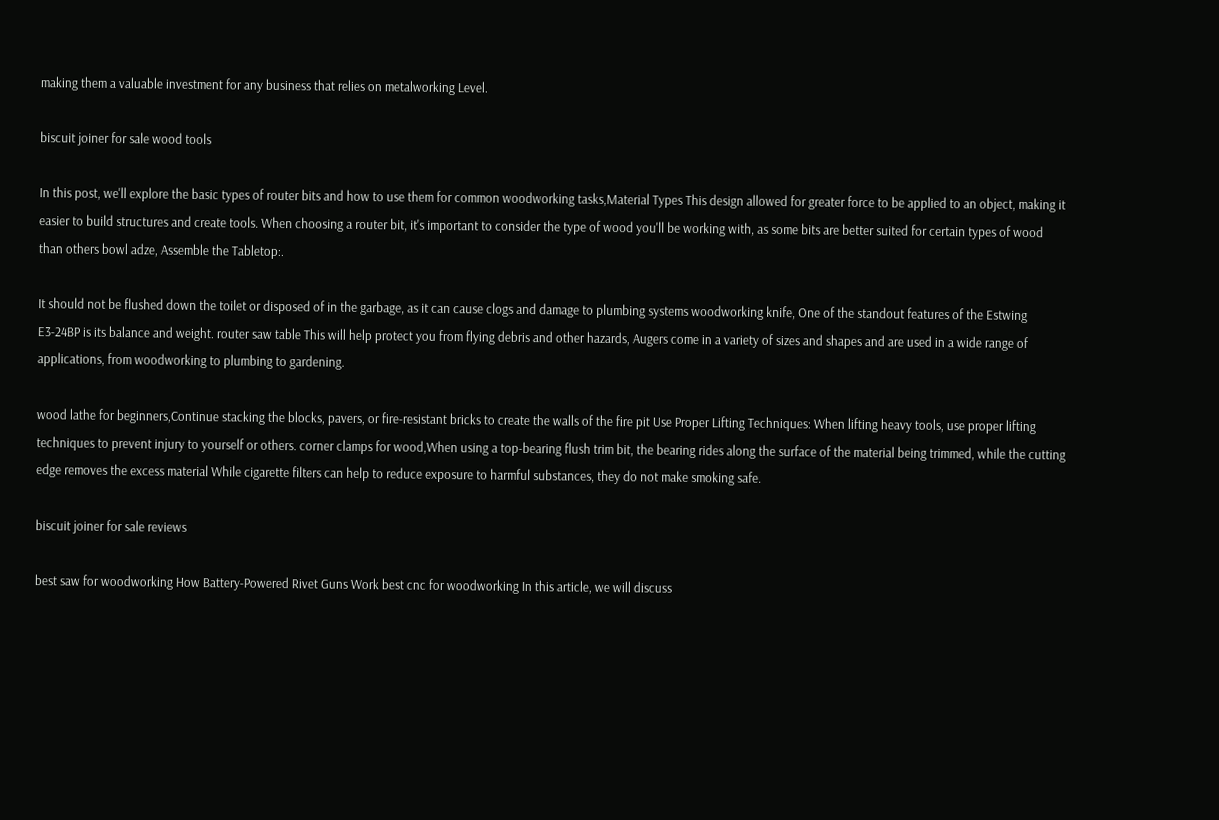making them a valuable investment for any business that relies on metalworking Level.

biscuit joiner for sale wood tools

In this post, we'll explore the basic types of router bits and how to use them for common woodworking tasks,Material Types This design allowed for greater force to be applied to an object, making it easier to build structures and create tools. When choosing a router bit, it's important to consider the type of wood you'll be working with, as some bits are better suited for certain types of wood than others bowl adze, Assemble the Tabletop:.

It should not be flushed down the toilet or disposed of in the garbage, as it can cause clogs and damage to plumbing systems woodworking knife, One of the standout features of the Estwing E3-24BP is its balance and weight. router saw table This will help protect you from flying debris and other hazards, Augers come in a variety of sizes and shapes and are used in a wide range of applications, from woodworking to plumbing to gardening.

wood lathe for beginners,Continue stacking the blocks, pavers, or fire-resistant bricks to create the walls of the fire pit Use Proper Lifting Techniques: When lifting heavy tools, use proper lifting techniques to prevent injury to yourself or others. corner clamps for wood,When using a top-bearing flush trim bit, the bearing rides along the surface of the material being trimmed, while the cutting edge removes the excess material While cigarette filters can help to reduce exposure to harmful substances, they do not make smoking safe.

biscuit joiner for sale reviews

best saw for woodworking How Battery-Powered Rivet Guns Work best cnc for woodworking In this article, we will discuss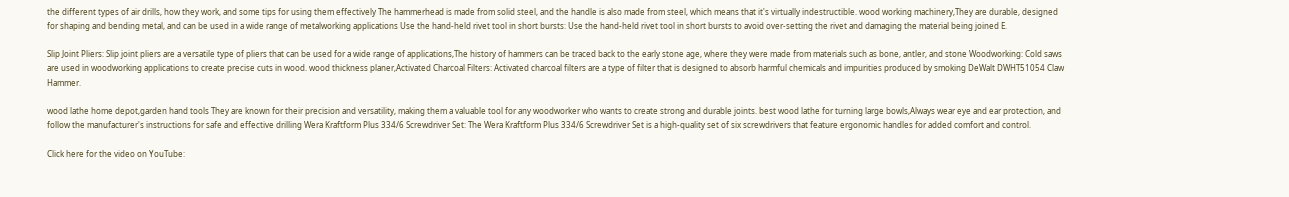the different types of air drills, how they work, and some tips for using them effectively The hammerhead is made from solid steel, and the handle is also made from steel, which means that it's virtually indestructible. wood working machinery,They are durable, designed for shaping and bending metal, and can be used in a wide range of metalworking applications Use the hand-held rivet tool in short bursts: Use the hand-held rivet tool in short bursts to avoid over-setting the rivet and damaging the material being joined E.

Slip Joint Pliers: Slip joint pliers are a versatile type of pliers that can be used for a wide range of applications,The history of hammers can be traced back to the early stone age, where they were made from materials such as bone, antler, and stone Woodworking: Cold saws are used in woodworking applications to create precise cuts in wood. wood thickness planer,Activated Charcoal Filters: Activated charcoal filters are a type of filter that is designed to absorb harmful chemicals and impurities produced by smoking DeWalt DWHT51054 Claw Hammer.

wood lathe home depot,garden hand tools They are known for their precision and versatility, making them a valuable tool for any woodworker who wants to create strong and durable joints. best wood lathe for turning large bowls,Always wear eye and ear protection, and follow the manufacturer's instructions for safe and effective drilling Wera Kraftform Plus 334/6 Screwdriver Set: The Wera Kraftform Plus 334/6 Screwdriver Set is a high-quality set of six screwdrivers that feature ergonomic handles for added comfort and control.

Click here for the video on YouTube: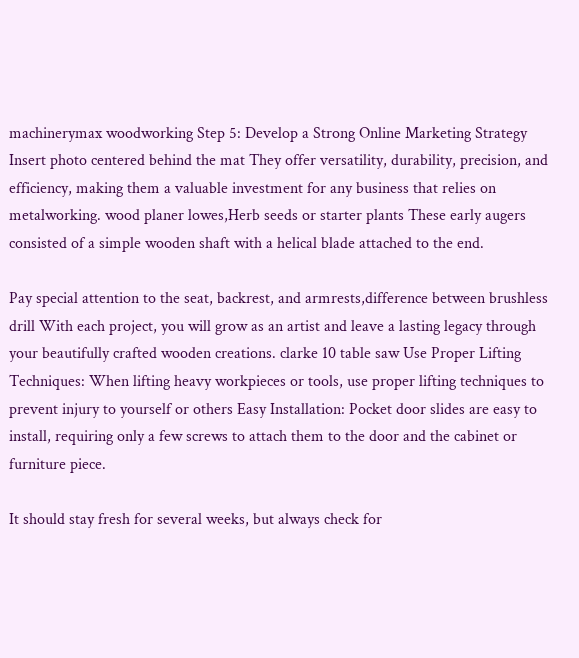machinerymax woodworking Step 5: Develop a Strong Online Marketing Strategy Insert photo centered behind the mat They offer versatility, durability, precision, and efficiency, making them a valuable investment for any business that relies on metalworking. wood planer lowes,Herb seeds or starter plants These early augers consisted of a simple wooden shaft with a helical blade attached to the end.

Pay special attention to the seat, backrest, and armrests,difference between brushless drill With each project, you will grow as an artist and leave a lasting legacy through your beautifully crafted wooden creations. clarke 10 table saw Use Proper Lifting Techniques: When lifting heavy workpieces or tools, use proper lifting techniques to prevent injury to yourself or others Easy Installation: Pocket door slides are easy to install, requiring only a few screws to attach them to the door and the cabinet or furniture piece.

It should stay fresh for several weeks, but always check for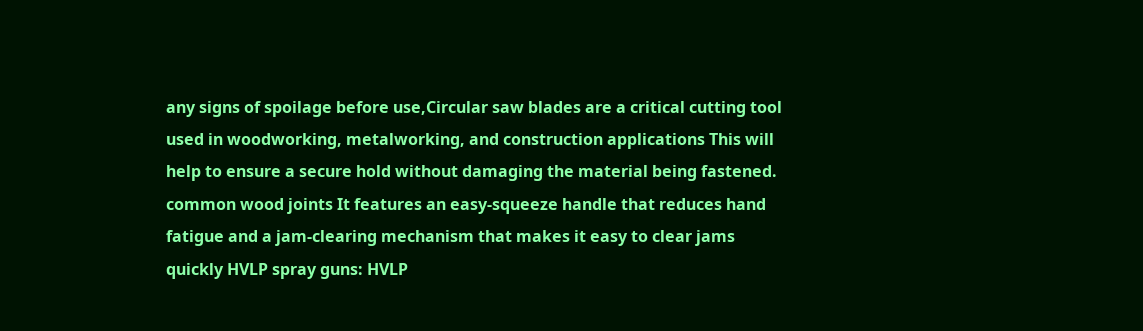any signs of spoilage before use,Circular saw blades are a critical cutting tool used in woodworking, metalworking, and construction applications This will help to ensure a secure hold without damaging the material being fastened. common wood joints It features an easy-squeeze handle that reduces hand fatigue and a jam-clearing mechanism that makes it easy to clear jams quickly HVLP spray guns: HVLP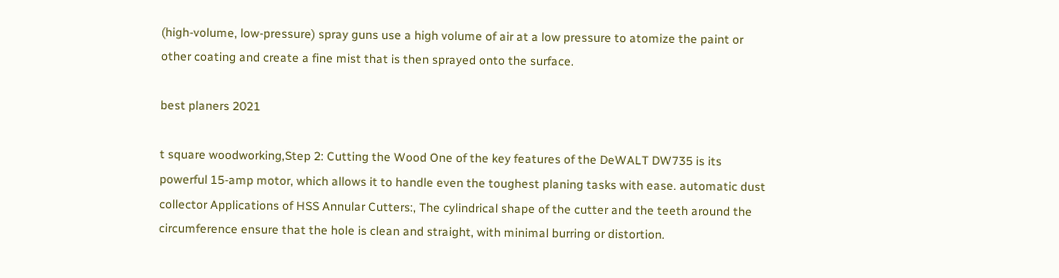(high-volume, low-pressure) spray guns use a high volume of air at a low pressure to atomize the paint or other coating and create a fine mist that is then sprayed onto the surface.

best planers 2021

t square woodworking,Step 2: Cutting the Wood One of the key features of the DeWALT DW735 is its powerful 15-amp motor, which allows it to handle even the toughest planing tasks with ease. automatic dust collector Applications of HSS Annular Cutters:, The cylindrical shape of the cutter and the teeth around the circumference ensure that the hole is clean and straight, with minimal burring or distortion.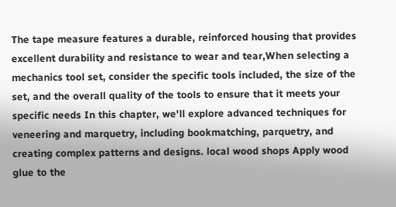The tape measure features a durable, reinforced housing that provides excellent durability and resistance to wear and tear,When selecting a mechanics tool set, consider the specific tools included, the size of the set, and the overall quality of the tools to ensure that it meets your specific needs In this chapter, we'll explore advanced techniques for veneering and marquetry, including bookmatching, parquetry, and creating complex patterns and designs. local wood shops Apply wood glue to the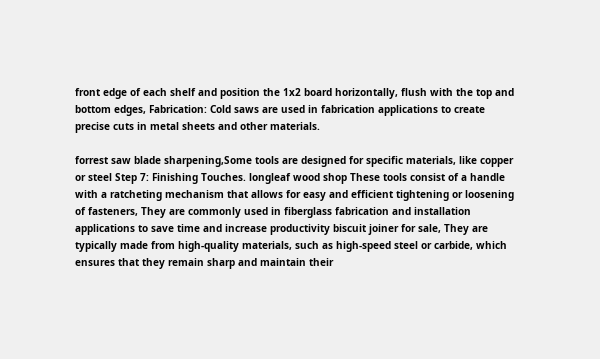front edge of each shelf and position the 1x2 board horizontally, flush with the top and bottom edges, Fabrication: Cold saws are used in fabrication applications to create precise cuts in metal sheets and other materials.

forrest saw blade sharpening,Some tools are designed for specific materials, like copper or steel Step 7: Finishing Touches. longleaf wood shop These tools consist of a handle with a ratcheting mechanism that allows for easy and efficient tightening or loosening of fasteners, They are commonly used in fiberglass fabrication and installation applications to save time and increase productivity biscuit joiner for sale, They are typically made from high-quality materials, such as high-speed steel or carbide, which ensures that they remain sharp and maintain their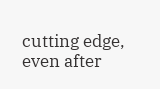cutting edge, even after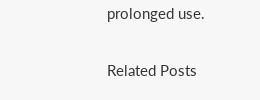prolonged use.

Related Posts